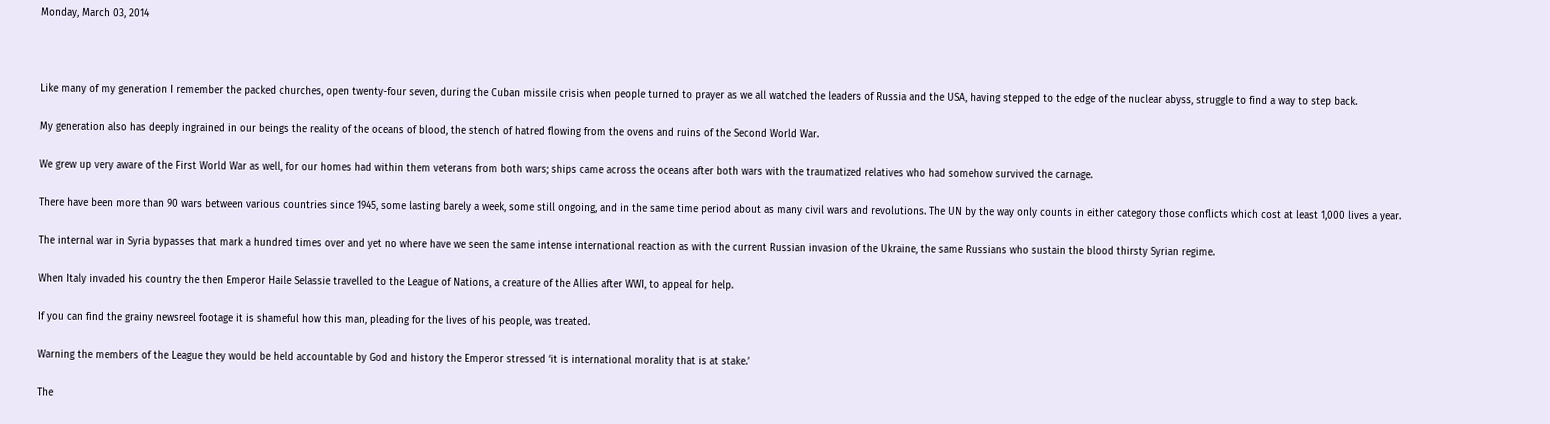Monday, March 03, 2014



Like many of my generation I remember the packed churches, open twenty-four seven, during the Cuban missile crisis when people turned to prayer as we all watched the leaders of Russia and the USA, having stepped to the edge of the nuclear abyss, struggle to find a way to step back.

My generation also has deeply ingrained in our beings the reality of the oceans of blood, the stench of hatred flowing from the ovens and ruins of the Second World War.

We grew up very aware of the First World War as well, for our homes had within them veterans from both wars; ships came across the oceans after both wars with the traumatized relatives who had somehow survived the carnage.

There have been more than 90 wars between various countries since 1945, some lasting barely a week, some still ongoing, and in the same time period about as many civil wars and revolutions. The UN by the way only counts in either category those conflicts which cost at least 1,000 lives a year.

The internal war in Syria bypasses that mark a hundred times over and yet no where have we seen the same intense international reaction as with the current Russian invasion of the Ukraine, the same Russians who sustain the blood thirsty Syrian regime.

When Italy invaded his country the then Emperor Haile Selassie travelled to the League of Nations, a creature of the Allies after WWI, to appeal for help.

If you can find the grainy newsreel footage it is shameful how this man, pleading for the lives of his people, was treated.

Warning the members of the League they would be held accountable by God and history the Emperor stressed ‘it is international morality that is at stake.’

The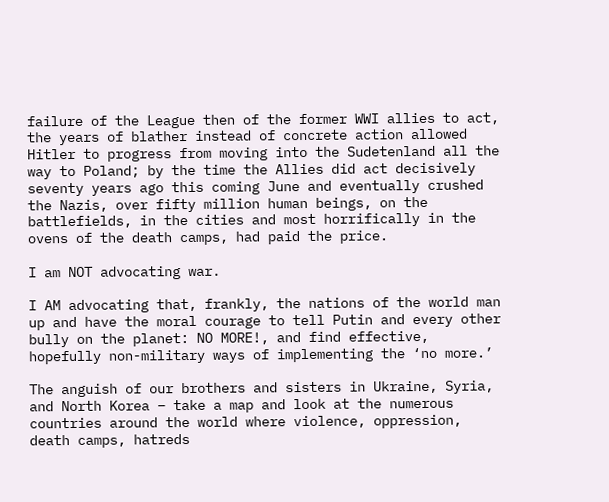failure of the League then of the former WWI allies to act, the years of blather instead of concrete action allowed Hitler to progress from moving into the Sudetenland all the way to Poland; by the time the Allies did act decisively seventy years ago this coming June and eventually crushed the Nazis, over fifty million human beings, on the battlefields, in the cities and most horrifically in the ovens of the death camps, had paid the price.

I am NOT advocating war.

I AM advocating that, frankly, the nations of the world man up and have the moral courage to tell Putin and every other bully on the planet: NO MORE!, and find effective, hopefully non-military ways of implementing the ‘no more.’

The anguish of our brothers and sisters in Ukraine, Syria, and North Korea – take a map and look at the numerous countries around the world where violence, oppression, death camps, hatreds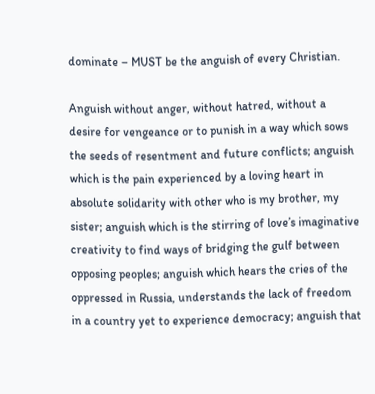dominate – MUST be the anguish of every Christian.

Anguish without anger, without hatred, without a desire for vengeance or to punish in a way which sows the seeds of resentment and future conflicts; anguish which is the pain experienced by a loving heart in absolute solidarity with other who is my brother, my sister; anguish which is the stirring of love’s imaginative creativity to find ways of bridging the gulf between opposing peoples; anguish which hears the cries of the oppressed in Russia, understands the lack of freedom in a country yet to experience democracy; anguish that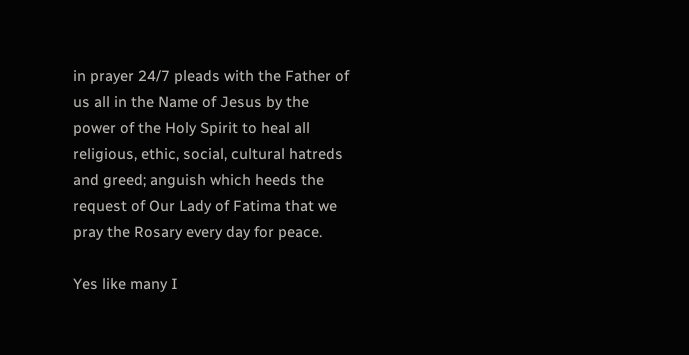in prayer 24/7 pleads with the Father of us all in the Name of Jesus by the power of the Holy Spirit to heal all religious, ethic, social, cultural hatreds and greed; anguish which heeds the request of Our Lady of Fatima that we pray the Rosary every day for peace.

Yes like many I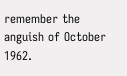remember the anguish of October 1962.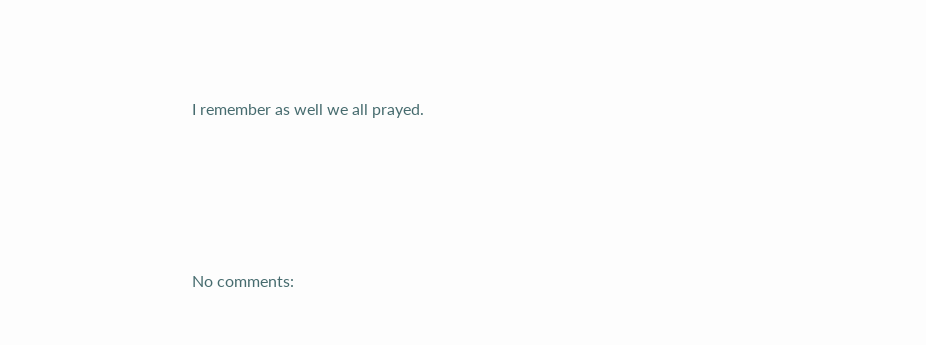I remember as well we all prayed.





No comments: